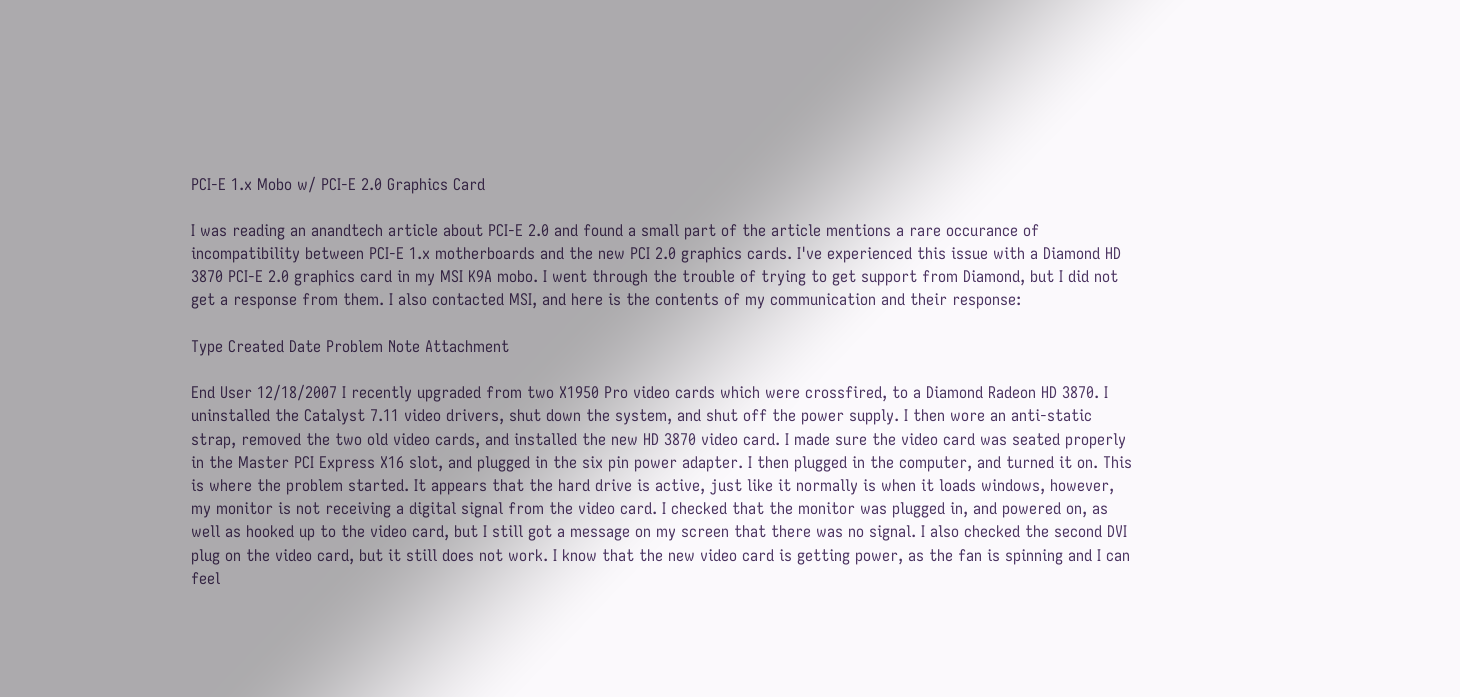PCI-E 1.x Mobo w/ PCI-E 2.0 Graphics Card

I was reading an anandtech article about PCI-E 2.0 and found a small part of the article mentions a rare occurance of incompatibility between PCI-E 1.x motherboards and the new PCI 2.0 graphics cards. I've experienced this issue with a Diamond HD 3870 PCI-E 2.0 graphics card in my MSI K9A mobo. I went through the trouble of trying to get support from Diamond, but I did not get a response from them. I also contacted MSI, and here is the contents of my communication and their response:

Type Created Date Problem Note Attachment

End User 12/18/2007 I recently upgraded from two X1950 Pro video cards which were crossfired, to a Diamond Radeon HD 3870. I uninstalled the Catalyst 7.11 video drivers, shut down the system, and shut off the power supply. I then wore an anti-static strap, removed the two old video cards, and installed the new HD 3870 video card. I made sure the video card was seated properly in the Master PCI Express X16 slot, and plugged in the six pin power adapter. I then plugged in the computer, and turned it on. This is where the problem started. It appears that the hard drive is active, just like it normally is when it loads windows, however, my monitor is not receiving a digital signal from the video card. I checked that the monitor was plugged in, and powered on, as well as hooked up to the video card, but I still got a message on my screen that there was no signal. I also checked the second DVI plug on the video card, but it still does not work. I know that the new video card is getting power, as the fan is spinning and I can feel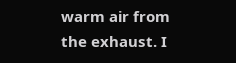warm air from the exhaust. I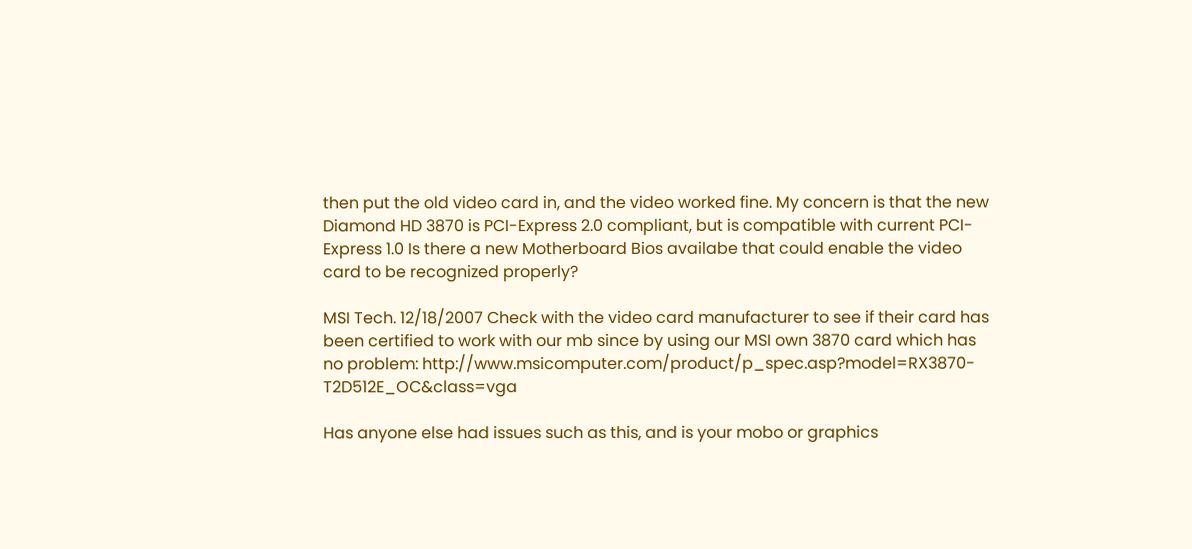then put the old video card in, and the video worked fine. My concern is that the new Diamond HD 3870 is PCI-Express 2.0 compliant, but is compatible with current PCI-Express 1.0 Is there a new Motherboard Bios availabe that could enable the video card to be recognized properly?

MSI Tech. 12/18/2007 Check with the video card manufacturer to see if their card has been certified to work with our mb since by using our MSI own 3870 card which has no problem: http://www.msicomputer.com/product/p_spec.asp?model=RX3870-T2D512E_OC&class=vga

Has anyone else had issues such as this, and is your mobo or graphics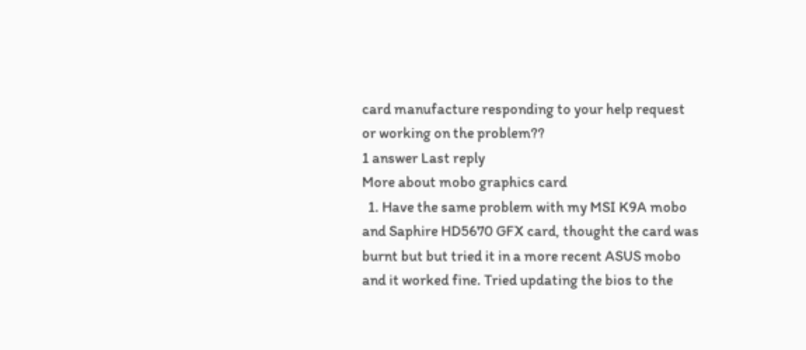card manufacture responding to your help request or working on the problem??
1 answer Last reply
More about mobo graphics card
  1. Have the same problem with my MSI K9A mobo and Saphire HD5670 GFX card, thought the card was burnt but but tried it in a more recent ASUS mobo and it worked fine. Tried updating the bios to the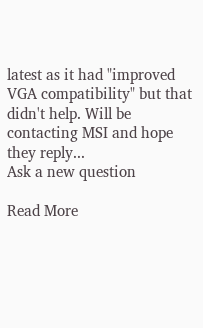latest as it had "improved VGA compatibility" but that didn't help. Will be contacting MSI and hope they reply...
Ask a new question

Read More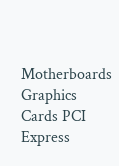Motherboards Graphics Cards PCI Express